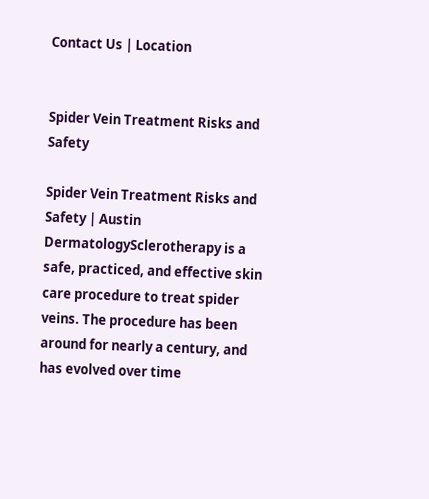Contact Us | Location


Spider Vein Treatment Risks and Safety

Spider Vein Treatment Risks and Safety | Austin DermatologySclerotherapy is a safe, practiced, and effective skin care procedure to treat spider veins. The procedure has been around for nearly a century, and has evolved over time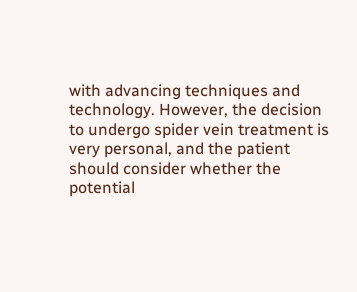with advancing techniques and technology. However, the decision to undergo spider vein treatment is very personal, and the patient should consider whether the potential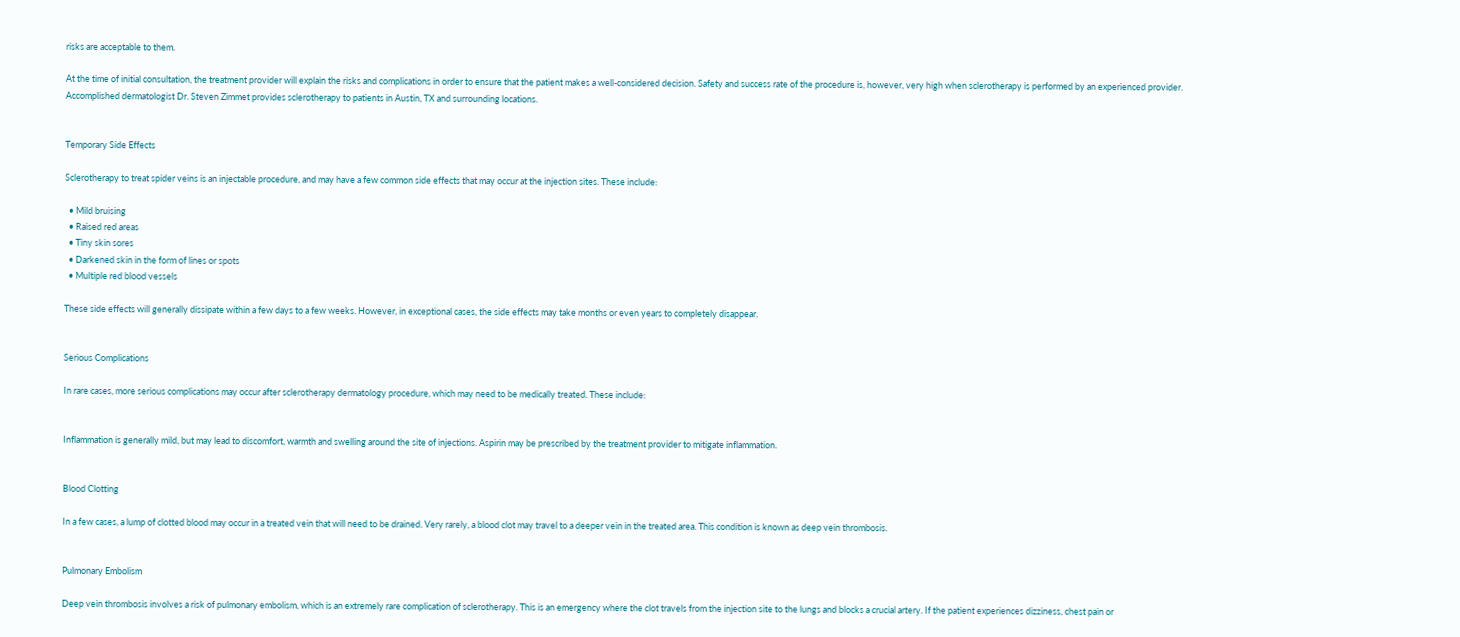risks are acceptable to them.

At the time of initial consultation, the treatment provider will explain the risks and complications in order to ensure that the patient makes a well-considered decision. Safety and success rate of the procedure is, however, very high when sclerotherapy is performed by an experienced provider. Accomplished dermatologist Dr. Steven Zimmet provides sclerotherapy to patients in Austin, TX and surrounding locations.


Temporary Side Effects

Sclerotherapy to treat spider veins is an injectable procedure, and may have a few common side effects that may occur at the injection sites. These include:

  • Mild bruising
  • Raised red areas
  • Tiny skin sores
  • Darkened skin in the form of lines or spots
  • Multiple red blood vessels

These side effects will generally dissipate within a few days to a few weeks. However, in exceptional cases, the side effects may take months or even years to completely disappear.


Serious Complications

In rare cases, more serious complications may occur after sclerotherapy dermatology procedure, which may need to be medically treated. These include:


Inflammation is generally mild, but may lead to discomfort, warmth and swelling around the site of injections. Aspirin may be prescribed by the treatment provider to mitigate inflammation.


Blood Clotting

In a few cases, a lump of clotted blood may occur in a treated vein that will need to be drained. Very rarely, a blood clot may travel to a deeper vein in the treated area. This condition is known as deep vein thrombosis.


Pulmonary Embolism

Deep vein thrombosis involves a risk of pulmonary embolism, which is an extremely rare complication of sclerotherapy. This is an emergency where the clot travels from the injection site to the lungs and blocks a crucial artery. If the patient experiences dizziness, chest pain or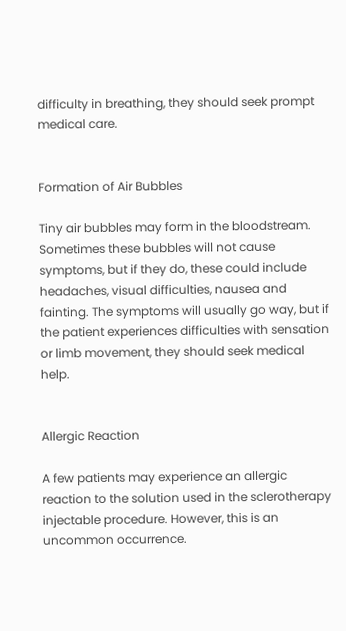difficulty in breathing, they should seek prompt medical care.


Formation of Air Bubbles

Tiny air bubbles may form in the bloodstream. Sometimes these bubbles will not cause symptoms, but if they do, these could include headaches, visual difficulties, nausea and fainting. The symptoms will usually go way, but if the patient experiences difficulties with sensation or limb movement, they should seek medical help.


Allergic Reaction

A few patients may experience an allergic reaction to the solution used in the sclerotherapy injectable procedure. However, this is an uncommon occurrence.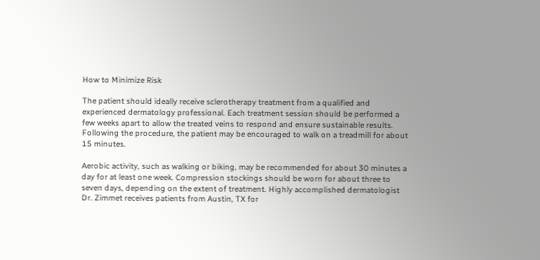How to Minimize Risk

The patient should ideally receive sclerotherapy treatment from a qualified and experienced dermatology professional. Each treatment session should be performed a few weeks apart to allow the treated veins to respond and ensure sustainable results. Following the procedure, the patient may be encouraged to walk on a treadmill for about 15 minutes.

Aerobic activity, such as walking or biking, may be recommended for about 30 minutes a day for at least one week. Compression stockings should be worn for about three to seven days, depending on the extent of treatment. Highly accomplished dermatologist Dr. Zimmet receives patients from Austin, TX for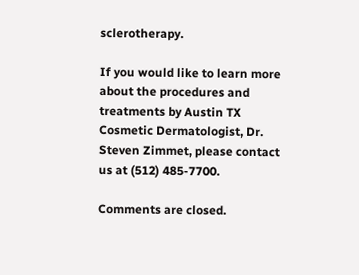sclerotherapy.

If you would like to learn more about the procedures and treatments by Austin TX Cosmetic Dermatologist, Dr. Steven Zimmet, please contact us at (512) 485-7700.

Comments are closed.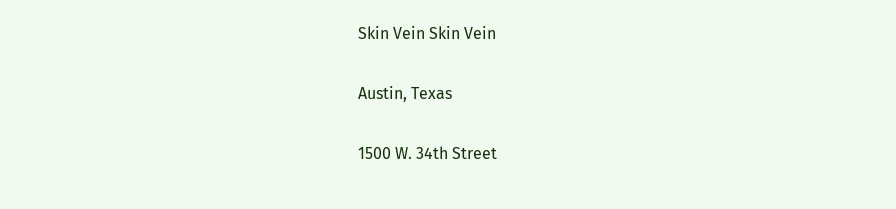Skin Vein Skin Vein

Austin, Texas

1500 W. 34th Street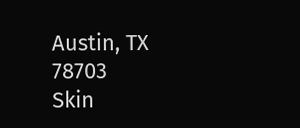Austin, TX 78703
Skin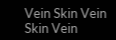Vein Skin Vein
Skin Vein